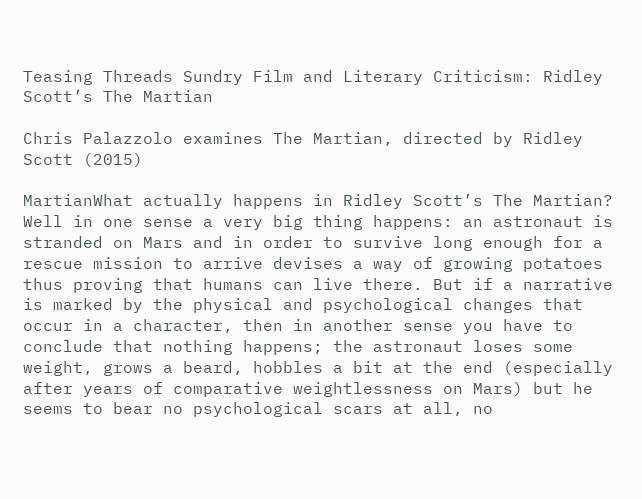Teasing Threads Sundry Film and Literary Criticism: Ridley Scott’s The Martian

Chris Palazzolo examines The Martian, directed by Ridley Scott (2015)

MartianWhat actually happens in Ridley Scott’s The Martian? Well in one sense a very big thing happens: an astronaut is stranded on Mars and in order to survive long enough for a rescue mission to arrive devises a way of growing potatoes thus proving that humans can live there. But if a narrative is marked by the physical and psychological changes that occur in a character, then in another sense you have to conclude that nothing happens; the astronaut loses some weight, grows a beard, hobbles a bit at the end (especially after years of comparative weightlessness on Mars) but he seems to bear no psychological scars at all, no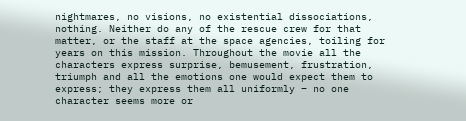nightmares, no visions, no existential dissociations, nothing. Neither do any of the rescue crew for that matter, or the staff at the space agencies, toiling for years on this mission. Throughout the movie all the characters express surprise, bemusement, frustration, triumph and all the emotions one would expect them to express; they express them all uniformly – no one character seems more or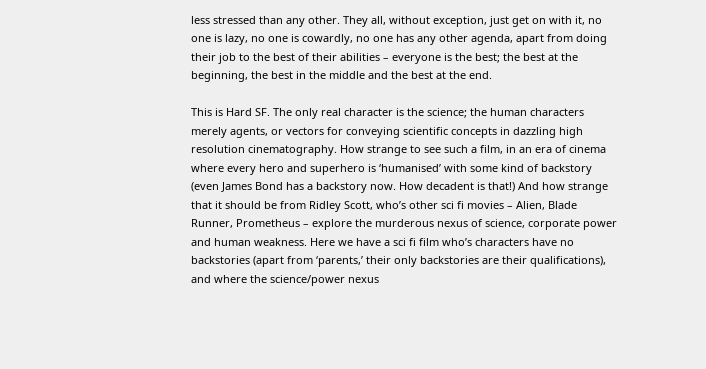less stressed than any other. They all, without exception, just get on with it, no one is lazy, no one is cowardly, no one has any other agenda, apart from doing their job to the best of their abilities – everyone is the best; the best at the beginning, the best in the middle and the best at the end.

This is Hard SF. The only real character is the science; the human characters merely agents, or vectors for conveying scientific concepts in dazzling high resolution cinematography. How strange to see such a film, in an era of cinema where every hero and superhero is ‘humanised’ with some kind of backstory (even James Bond has a backstory now. How decadent is that!) And how strange that it should be from Ridley Scott, who’s other sci fi movies – Alien, Blade Runner, Prometheus – explore the murderous nexus of science, corporate power and human weakness. Here we have a sci fi film who’s characters have no backstories (apart from ‘parents,’ their only backstories are their qualifications), and where the science/power nexus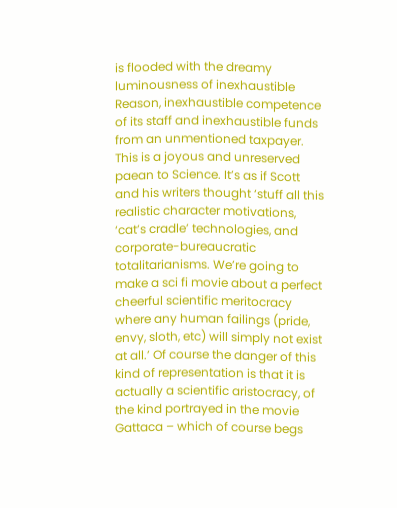is flooded with the dreamy luminousness of inexhaustible Reason, inexhaustible competence of its staff and inexhaustible funds from an unmentioned taxpayer. This is a joyous and unreserved paean to Science. It’s as if Scott and his writers thought ‘stuff all this realistic character motivations, ‘cat’s cradle’ technologies, and corporate-bureaucratic totalitarianisms. We’re going to make a sci fi movie about a perfect cheerful scientific meritocracy where any human failings (pride, envy, sloth, etc) will simply not exist at all.’ Of course the danger of this kind of representation is that it is actually a scientific aristocracy, of the kind portrayed in the movie Gattaca – which of course begs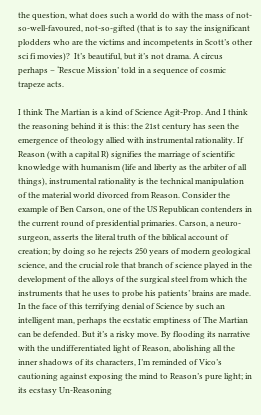the question, what does such a world do with the mass of not-so-well-favoured, not-so-gifted (that is to say the insignificant plodders who are the victims and incompetents in Scott’s other sci fi movies)?  It’s beautiful, but it’s not drama. A circus perhaps – ‘Rescue Mission’ told in a sequence of cosmic trapeze acts.

I think The Martian is a kind of Science Agit-Prop. And I think the reasoning behind it is this: the 21st century has seen the emergence of theology allied with instrumental rationality. If Reason (with a capital R) signifies the marriage of scientific knowledge with humanism (life and liberty as the arbiter of all things), instrumental rationality is the technical manipulation of the material world divorced from Reason. Consider the example of Ben Carson, one of the US Republican contenders in the current round of presidential primaries. Carson, a neuro-surgeon, asserts the literal truth of the biblical account of creation; by doing so he rejects 250 years of modern geological science, and the crucial role that branch of science played in the development of the alloys of the surgical steel from which the instruments that he uses to probe his patients’ brains are made. In the face of this terrifying denial of Science by such an intelligent man, perhaps the ecstatic emptiness of The Martian can be defended. But it’s a risky move. By flooding its narrative with the undifferentiated light of Reason, abolishing all the inner shadows of its characters, I’m reminded of Vico’s cautioning against exposing the mind to Reason’s pure light; in its ecstasy Un-Reasoning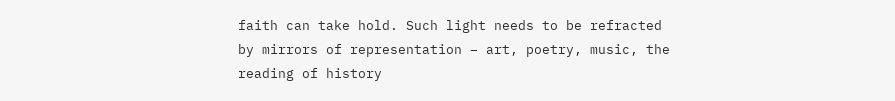faith can take hold. Such light needs to be refracted by mirrors of representation – art, poetry, music, the reading of history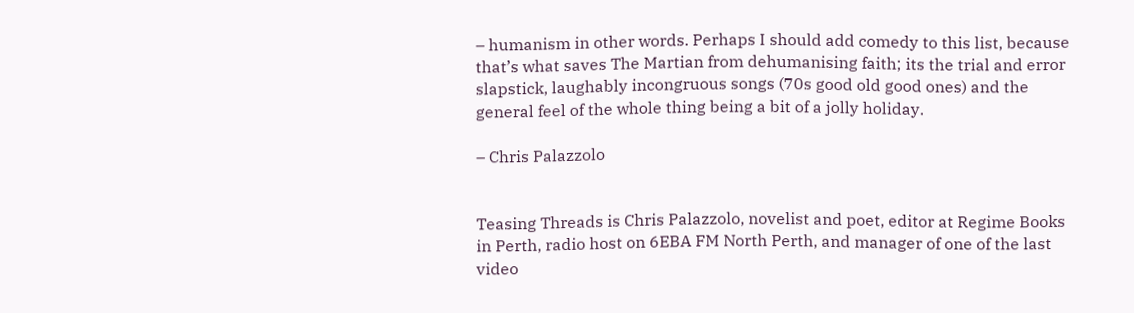– humanism in other words. Perhaps I should add comedy to this list, because that’s what saves The Martian from dehumanising faith; its the trial and error slapstick, laughably incongruous songs (70s good old good ones) and the general feel of the whole thing being a bit of a jolly holiday.

– Chris Palazzolo


Teasing Threads is Chris Palazzolo, novelist and poet, editor at Regime Books in Perth, radio host on 6EBA FM North Perth, and manager of one of the last video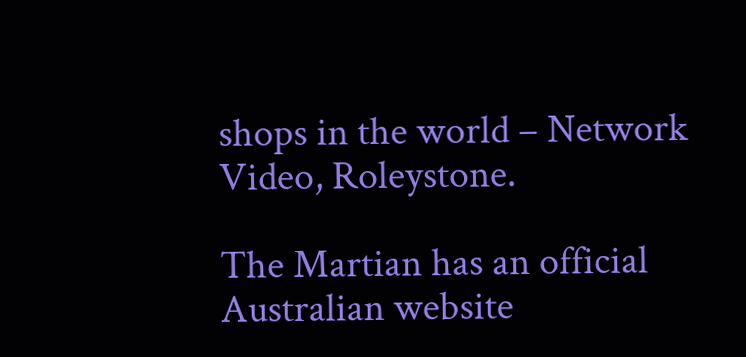shops in the world – Network Video, Roleystone.

The Martian has an official Australian website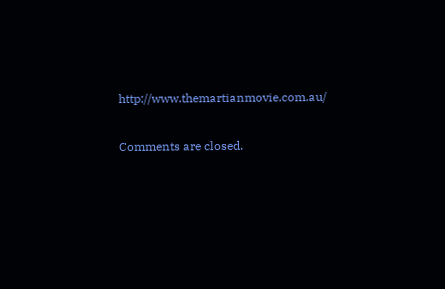http://www.themartianmovie.com.au/

Comments are closed.